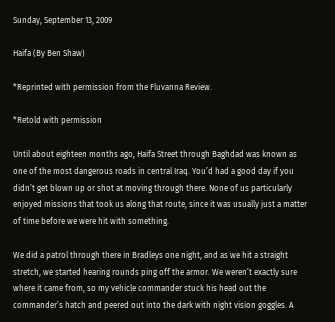Sunday, September 13, 2009

Haifa (By Ben Shaw)

*Reprinted with permission from the Fluvanna Review.

*Retold with permission

Until about eighteen months ago, Haifa Street through Baghdad was known as one of the most dangerous roads in central Iraq. You’d had a good day if you didn’t get blown up or shot at moving through there. None of us particularly enjoyed missions that took us along that route, since it was usually just a matter of time before we were hit with something.

We did a patrol through there in Bradleys one night, and as we hit a straight stretch, we started hearing rounds ping off the armor. We weren’t exactly sure where it came from, so my vehicle commander stuck his head out the commander’s hatch and peered out into the dark with night vision goggles. A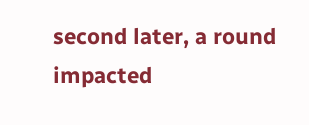second later, a round impacted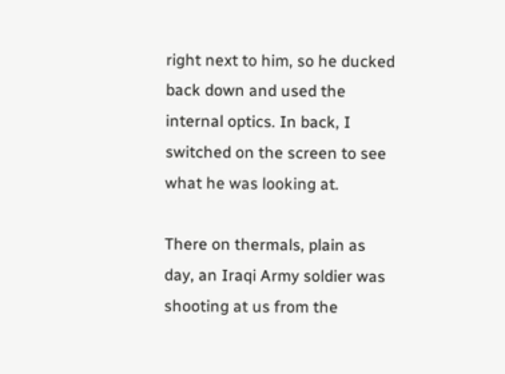right next to him, so he ducked back down and used the internal optics. In back, I switched on the screen to see what he was looking at.

There on thermals, plain as day, an Iraqi Army soldier was shooting at us from the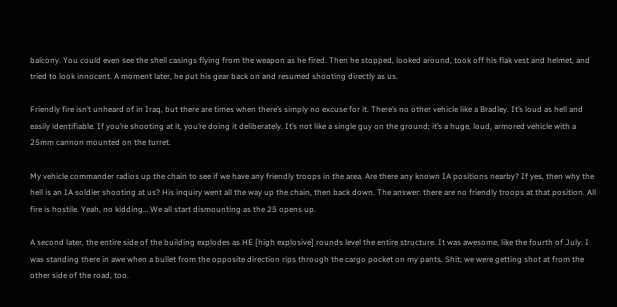balcony. You could even see the shell casings flying from the weapon as he fired. Then he stopped, looked around, took off his flak vest and helmet, and tried to look innocent. A moment later, he put his gear back on and resumed shooting directly as us.

Friendly fire isn’t unheard of in Iraq, but there are times when there’s simply no excuse for it. There’s no other vehicle like a Bradley. It’s loud as hell and easily identifiable. If you’re shooting at it, you’re doing it deliberately. It’s not like a single guy on the ground; it’s a huge, loud, armored vehicle with a 25mm cannon mounted on the turret.

My vehicle commander radios up the chain to see if we have any friendly troops in the area. Are there any known IA positions nearby? If yes, then why the hell is an IA soldier shooting at us? His inquiry went all the way up the chain, then back down. The answer: there are no friendly troops at that position. All fire is hostile. Yeah, no kidding… We all start dismounting as the 25 opens up.

A second later, the entire side of the building explodes as HE [high explosive] rounds level the entire structure. It was awesome, like the fourth of July. I was standing there in awe when a bullet from the opposite direction rips through the cargo pocket on my pants. Shit; we were getting shot at from the other side of the road, too.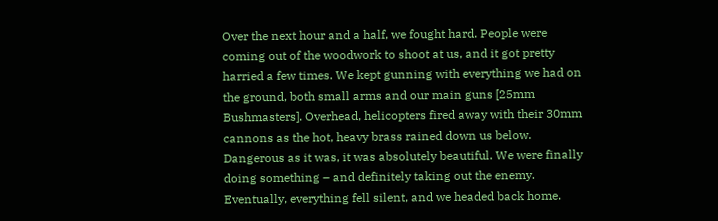Over the next hour and a half, we fought hard. People were coming out of the woodwork to shoot at us, and it got pretty harried a few times. We kept gunning with everything we had on the ground, both small arms and our main guns [25mm Bushmasters]. Overhead, helicopters fired away with their 30mm cannons as the hot, heavy brass rained down us below. Dangerous as it was, it was absolutely beautiful. We were finally doing something – and definitely taking out the enemy. Eventually, everything fell silent, and we headed back home.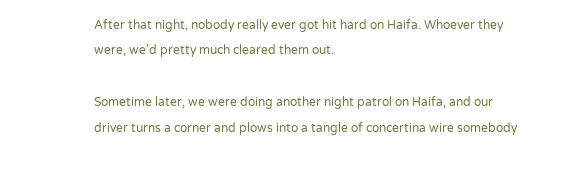After that night, nobody really ever got hit hard on Haifa. Whoever they were, we’d pretty much cleared them out.

Sometime later, we were doing another night patrol on Haifa, and our driver turns a corner and plows into a tangle of concertina wire somebody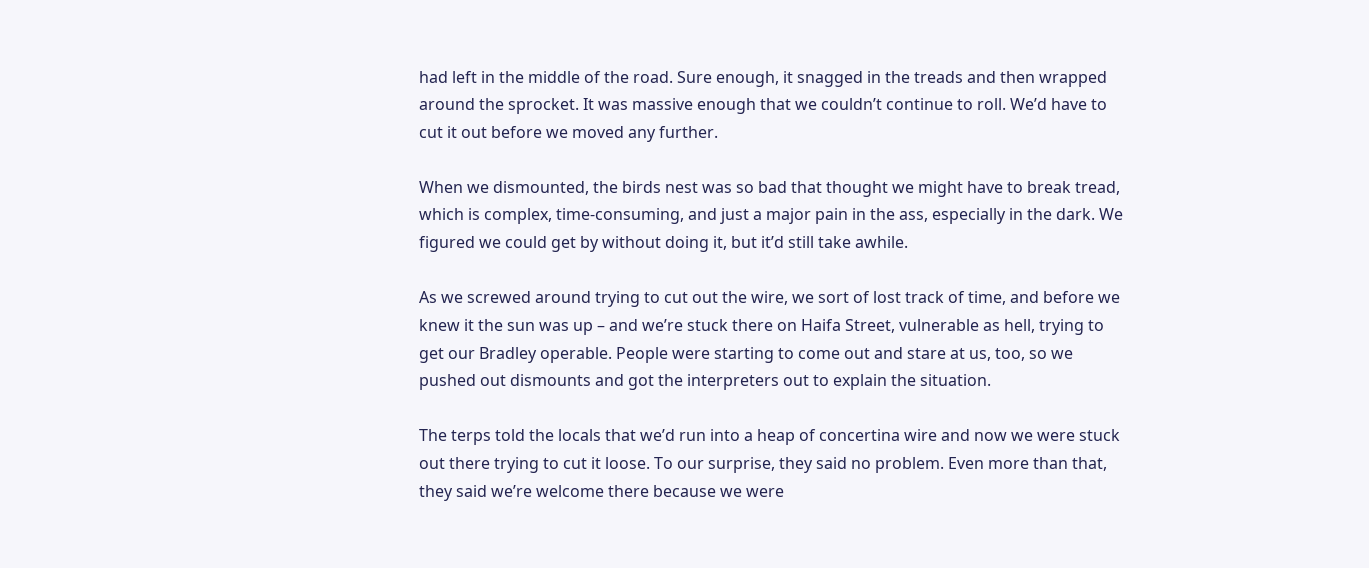had left in the middle of the road. Sure enough, it snagged in the treads and then wrapped around the sprocket. It was massive enough that we couldn’t continue to roll. We’d have to cut it out before we moved any further.

When we dismounted, the birds nest was so bad that thought we might have to break tread, which is complex, time-consuming, and just a major pain in the ass, especially in the dark. We figured we could get by without doing it, but it’d still take awhile.

As we screwed around trying to cut out the wire, we sort of lost track of time, and before we knew it the sun was up – and we’re stuck there on Haifa Street, vulnerable as hell, trying to get our Bradley operable. People were starting to come out and stare at us, too, so we pushed out dismounts and got the interpreters out to explain the situation.

The terps told the locals that we’d run into a heap of concertina wire and now we were stuck out there trying to cut it loose. To our surprise, they said no problem. Even more than that, they said we’re welcome there because we were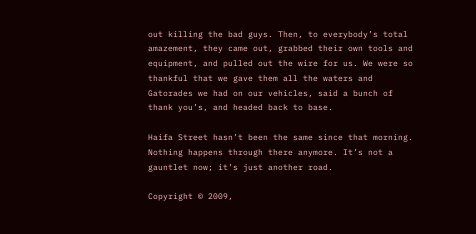out killing the bad guys. Then, to everybody’s total amazement, they came out, grabbed their own tools and equipment, and pulled out the wire for us. We were so thankful that we gave them all the waters and Gatorades we had on our vehicles, said a bunch of thank you’s, and headed back to base.

Haifa Street hasn’t been the same since that morning. Nothing happens through there anymore. It’s not a gauntlet now; it’s just another road.

Copyright © 2009,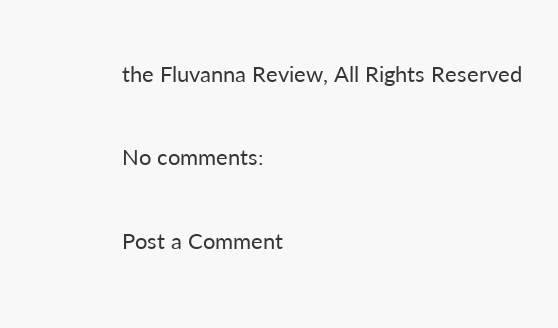the Fluvanna Review, All Rights Reserved

No comments:

Post a Comment